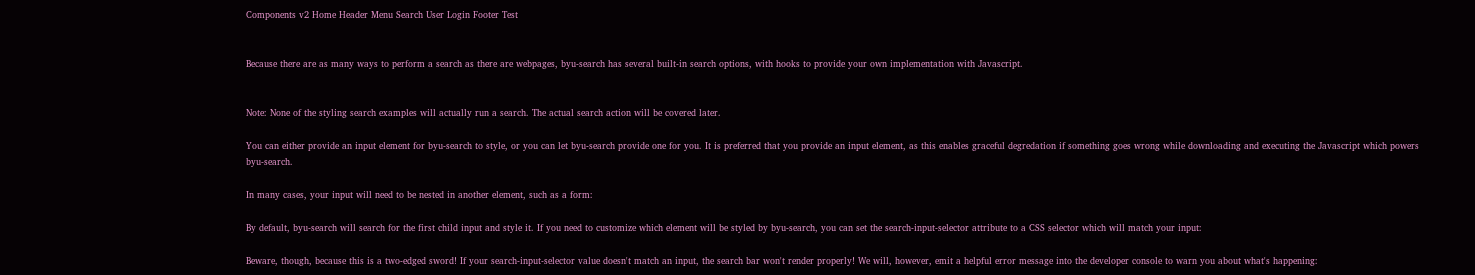Components v2 Home Header Menu Search User Login Footer Test


Because there are as many ways to perform a search as there are webpages, byu-search has several built-in search options, with hooks to provide your own implementation with Javascript.


Note: None of the styling search examples will actually run a search. The actual search action will be covered later.

You can either provide an input element for byu-search to style, or you can let byu-search provide one for you. It is preferred that you provide an input element, as this enables graceful degredation if something goes wrong while downloading and executing the Javascript which powers byu-search.

In many cases, your input will need to be nested in another element, such as a form:

By default, byu-search will search for the first child input and style it. If you need to customize which element will be styled by byu-search, you can set the search-input-selector attribute to a CSS selector which will match your input:

Beware, though, because this is a two-edged sword! If your search-input-selector value doesn't match an input, the search bar won't render properly! We will, however, emit a helpful error message into the developer console to warn you about what's happening: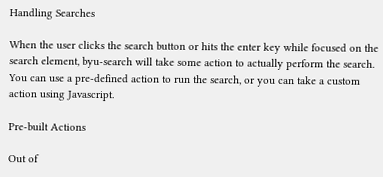Handling Searches

When the user clicks the search button or hits the enter key while focused on the search element, byu-search will take some action to actually perform the search. You can use a pre-defined action to run the search, or you can take a custom action using Javascript.

Pre-built Actions

Out of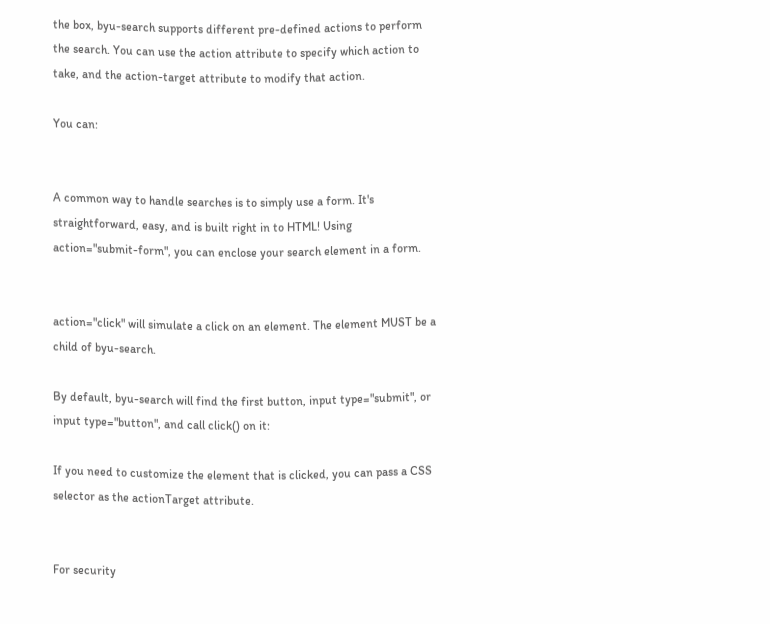the box, byu-search supports different pre-defined actions to perform the search. You can use the action attribute to specify which action to take, and the action-target attribute to modify that action.

You can:


A common way to handle searches is to simply use a form. It's straightforward, easy, and is built right in to HTML! Using action="submit-form", you can enclose your search element in a form.


action="click" will simulate a click on an element. The element MUST be a child of byu-search.

By default, byu-search will find the first button, input type="submit", or input type="button", and call click() on it:

If you need to customize the element that is clicked, you can pass a CSS selector as the actionTarget attribute.


For security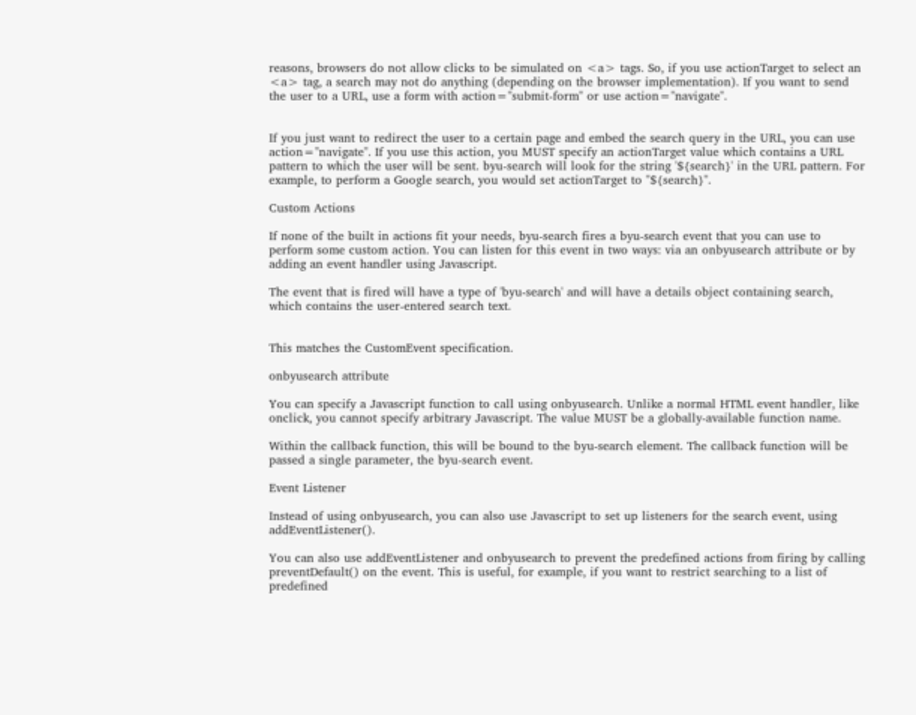reasons, browsers do not allow clicks to be simulated on <a> tags. So, if you use actionTarget to select an <a> tag, a search may not do anything (depending on the browser implementation). If you want to send the user to a URL, use a form with action="submit-form" or use action="navigate".


If you just want to redirect the user to a certain page and embed the search query in the URL, you can use action="navigate". If you use this action, you MUST specify an actionTarget value which contains a URL pattern to which the user will be sent. byu-search will look for the string '${search}' in the URL pattern. For example, to perform a Google search, you would set actionTarget to "${search}".

Custom Actions

If none of the built in actions fit your needs, byu-search fires a byu-search event that you can use to perform some custom action. You can listen for this event in two ways: via an onbyusearch attribute or by adding an event handler using Javascript.

The event that is fired will have a type of 'byu-search' and will have a details object containing search, which contains the user-entered search text.


This matches the CustomEvent specification.

onbyusearch attribute

You can specify a Javascript function to call using onbyusearch. Unlike a normal HTML event handler, like onclick, you cannot specify arbitrary Javascript. The value MUST be a globally-available function name.

Within the callback function, this will be bound to the byu-search element. The callback function will be passed a single parameter, the byu-search event.

Event Listener

Instead of using onbyusearch, you can also use Javascript to set up listeners for the search event, using addEventListener().

You can also use addEventListener and onbyusearch to prevent the predefined actions from firing by calling preventDefault() on the event. This is useful, for example, if you want to restrict searching to a list of predefined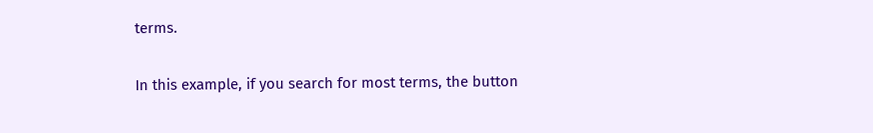terms.

In this example, if you search for most terms, the button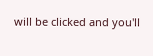will be clicked and you'll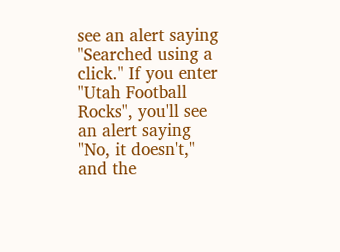see an alert saying "Searched using a click." If you enter "Utah Football Rocks", you'll see an alert saying "No, it doesn't," and the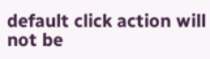default click action will not be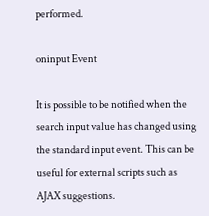performed.

oninput Event

It is possible to be notified when the search input value has changed using the standard input event. This can be useful for external scripts such as AJAX suggestions.